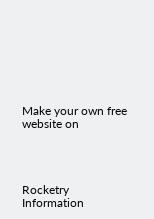Make your own free website on




Rocketry Information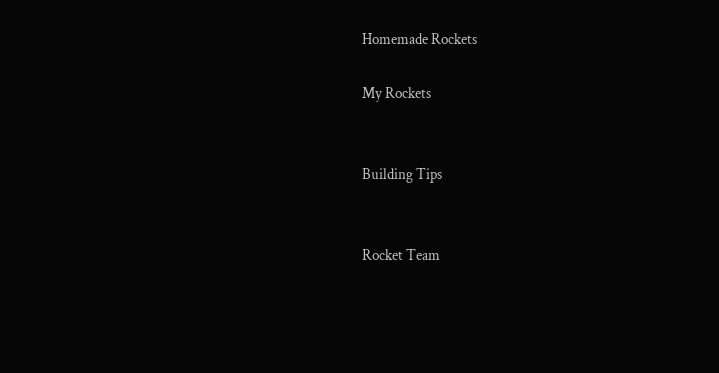Homemade Rockets

My Rockets


Building Tips


Rocket Team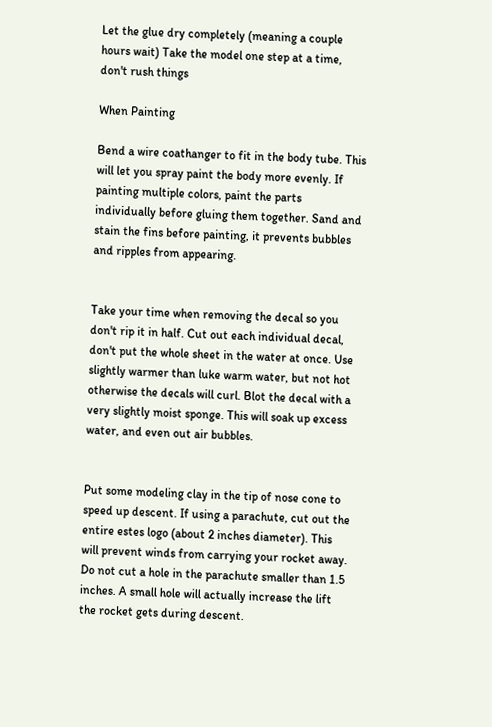Let the glue dry completely (meaning a couple hours wait) Take the model one step at a time, don't rush things

When Painting

Bend a wire coathanger to fit in the body tube. This will let you spray paint the body more evenly. If painting multiple colors, paint the parts individually before gluing them together. Sand and stain the fins before painting, it prevents bubbles and ripples from appearing.


Take your time when removing the decal so you don't rip it in half. Cut out each individual decal, don't put the whole sheet in the water at once. Use slightly warmer than luke warm water, but not hot otherwise the decals will curl. Blot the decal with a very slightly moist sponge. This will soak up excess water, and even out air bubbles.


Put some modeling clay in the tip of nose cone to speed up descent. If using a parachute, cut out the entire estes logo (about 2 inches diameter). This will prevent winds from carrying your rocket away. Do not cut a hole in the parachute smaller than 1.5 inches. A small hole will actually increase the lift the rocket gets during descent.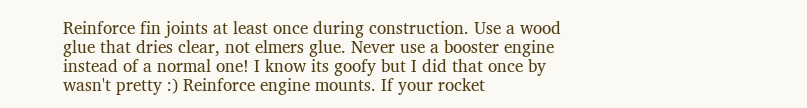Reinforce fin joints at least once during construction. Use a wood glue that dries clear, not elmers glue. Never use a booster engine instead of a normal one! I know its goofy but I did that once by wasn't pretty :) Reinforce engine mounts. If your rocket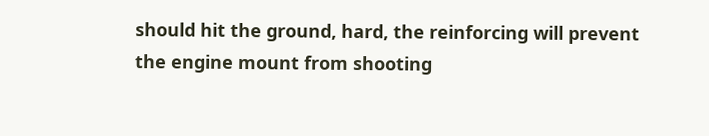should hit the ground, hard, the reinforcing will prevent the engine mount from shooting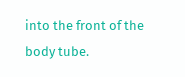into the front of the body tube.